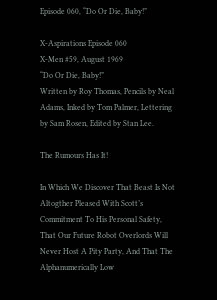Episode 060, “Do Or Die, Baby!”

X-Aspirations Episode 060
X-Men #59, August 1969
“Do Or Die, Baby!”
Written by Roy Thomas, Pencils by Neal Adams, Inked by Tom Palmer, Lettering by Sam Rosen, Edited by Stan Lee.

The Rumours Has It!

In Which We Discover That Beast Is Not Altogther Pleased With Scott’s Commitment To His Personal Safety, That Our Future Robot Overlords Will Never Host A Pity Party, And That The Alphanumerically Low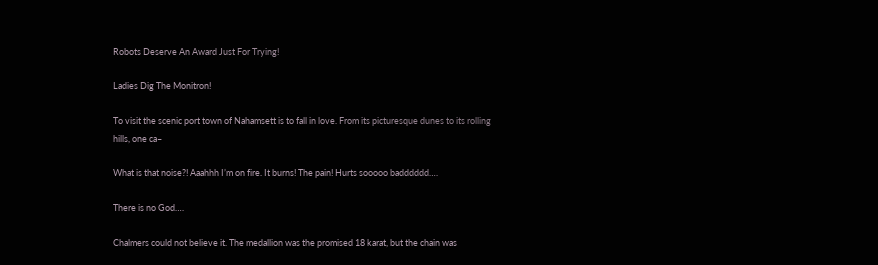Robots Deserve An Award Just For Trying!

Ladies Dig The Monitron!

To visit the scenic port town of Nahamsett is to fall in love. From its picturesque dunes to its rolling hills, one ca–

What is that noise?! Aaahhh I’m on fire. It burns! The pain! Hurts sooooo badddddd….

There is no God….

Chalmers could not believe it. The medallion was the promised 18 karat, but the chain was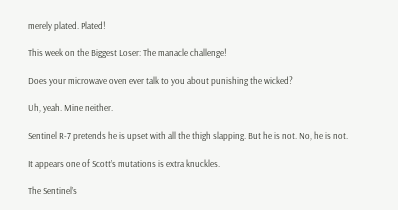merely plated. Plated!

This week on the Biggest Loser: The manacle challenge!

Does your microwave oven ever talk to you about punishing the wicked?

Uh, yeah. Mine neither.

Sentinel R-7 pretends he is upset with all the thigh slapping. But he is not. No, he is not.

It appears one of Scott’s mutations is extra knuckles.

The Sentinel’s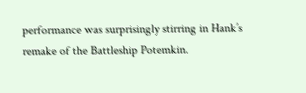performance was surprisingly stirring in Hank’s remake of the Battleship Potemkin.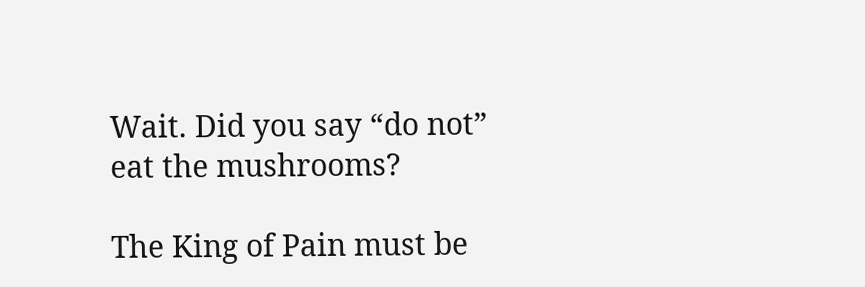Wait. Did you say “do not” eat the mushrooms?

The King of Pain must be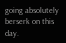going absolutely berserk on this day.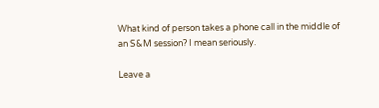What kind of person takes a phone call in the middle of an S&M session? I mean seriously.

Leave a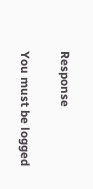Response

You must be logged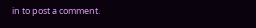in to post a comment.